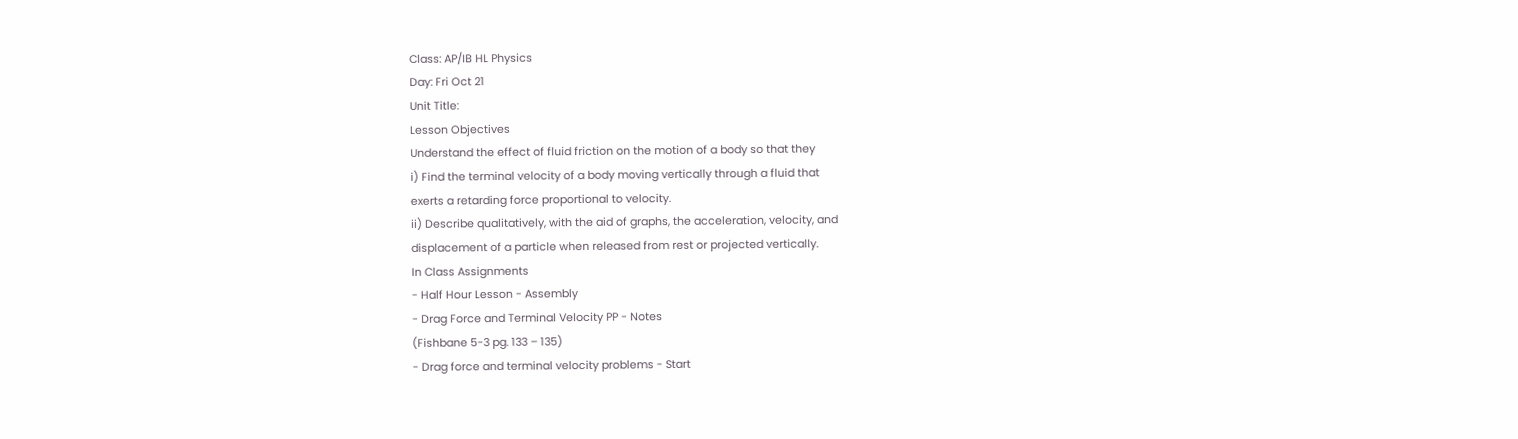Class: AP/IB HL Physics
Day: Fri Oct 21
Unit Title:
Lesson Objectives
Understand the effect of fluid friction on the motion of a body so that they
i) Find the terminal velocity of a body moving vertically through a fluid that
exerts a retarding force proportional to velocity.
ii) Describe qualitatively, with the aid of graphs, the acceleration, velocity, and
displacement of a particle when released from rest or projected vertically.
In Class Assignments
- Half Hour Lesson - Assembly
- Drag Force and Terminal Velocity PP - Notes
(Fishbane 5-3 pg. 133 – 135)
- Drag force and terminal velocity problems - Start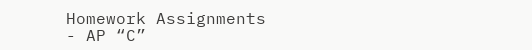Homework Assignments
- AP “C”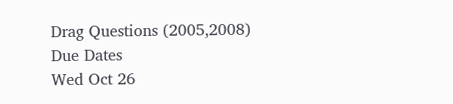Drag Questions (2005,2008)
Due Dates
Wed Oct 26